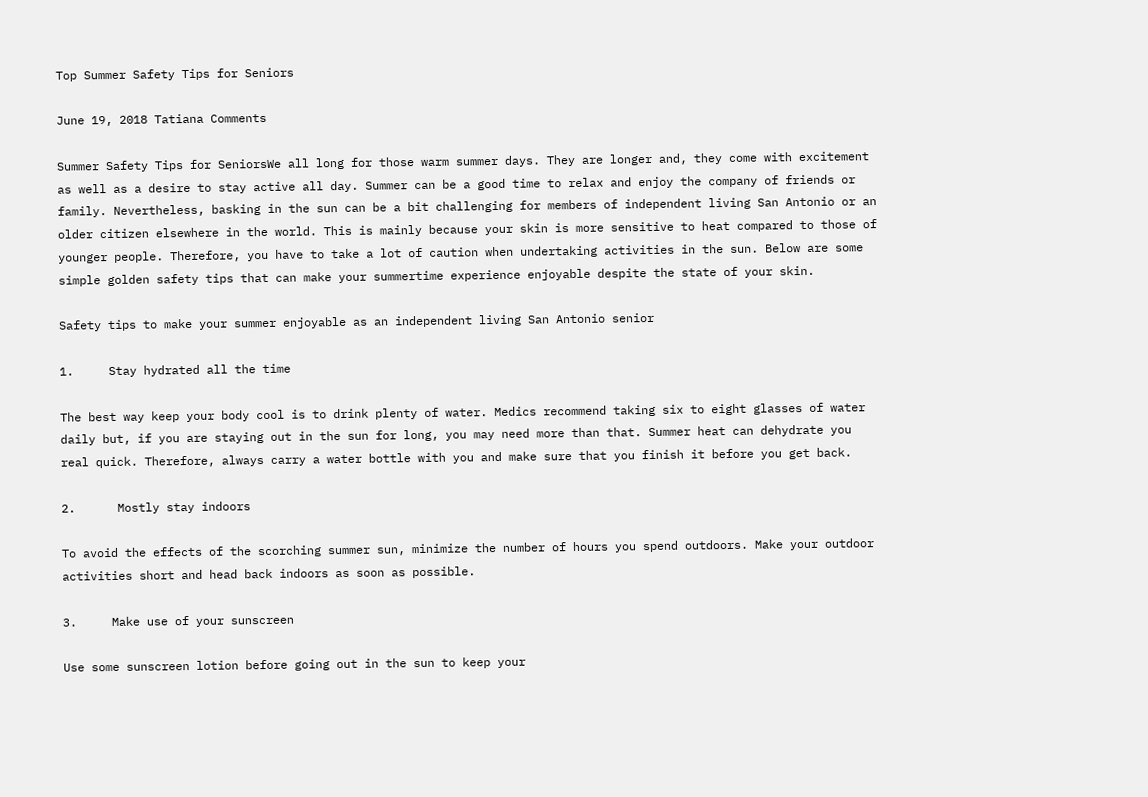Top Summer Safety Tips for Seniors

June 19, 2018 Tatiana Comments

Summer Safety Tips for SeniorsWe all long for those warm summer days. They are longer and, they come with excitement as well as a desire to stay active all day. Summer can be a good time to relax and enjoy the company of friends or family. Nevertheless, basking in the sun can be a bit challenging for members of independent living San Antonio or an older citizen elsewhere in the world. This is mainly because your skin is more sensitive to heat compared to those of younger people. Therefore, you have to take a lot of caution when undertaking activities in the sun. Below are some simple golden safety tips that can make your summertime experience enjoyable despite the state of your skin.

Safety tips to make your summer enjoyable as an independent living San Antonio senior

1.     Stay hydrated all the time

The best way keep your body cool is to drink plenty of water. Medics recommend taking six to eight glasses of water daily but, if you are staying out in the sun for long, you may need more than that. Summer heat can dehydrate you real quick. Therefore, always carry a water bottle with you and make sure that you finish it before you get back.

2.      Mostly stay indoors

To avoid the effects of the scorching summer sun, minimize the number of hours you spend outdoors. Make your outdoor activities short and head back indoors as soon as possible.

3.     Make use of your sunscreen

Use some sunscreen lotion before going out in the sun to keep your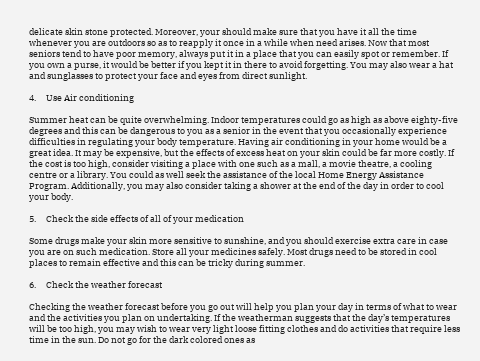delicate skin stone protected. Moreover, your should make sure that you have it all the time whenever you are outdoors so as to reapply it once in a while when need arises. Now that most seniors tend to have poor memory, always put it in a place that you can easily spot or remember. If you own a purse, it would be better if you kept it in there to avoid forgetting. You may also wear a hat and sunglasses to protect your face and eyes from direct sunlight.

4.     Use Air conditioning

Summer heat can be quite overwhelming. Indoor temperatures could go as high as above eighty-five degrees and this can be dangerous to you as a senior in the event that you occasionally experience difficulties in regulating your body temperature. Having air conditioning in your home would be a great idea. It may be expensive, but the effects of excess heat on your skin could be far more costly. If the cost is too high, consider visiting a place with one such as a mall, a movie theatre, a cooling centre or a library. You could as well seek the assistance of the local Home Energy Assistance Program. Additionally, you may also consider taking a shower at the end of the day in order to cool your body.

5.     Check the side effects of all of your medication

Some drugs make your skin more sensitive to sunshine, and you should exercise extra care in case you are on such medication. Store all your medicines safely. Most drugs need to be stored in cool places to remain effective and this can be tricky during summer.

6.     Check the weather forecast

Checking the weather forecast before you go out will help you plan your day in terms of what to wear and the activities you plan on undertaking. If the weatherman suggests that the day’s temperatures will be too high, you may wish to wear very light loose fitting clothes and do activities that require less time in the sun. Do not go for the dark colored ones as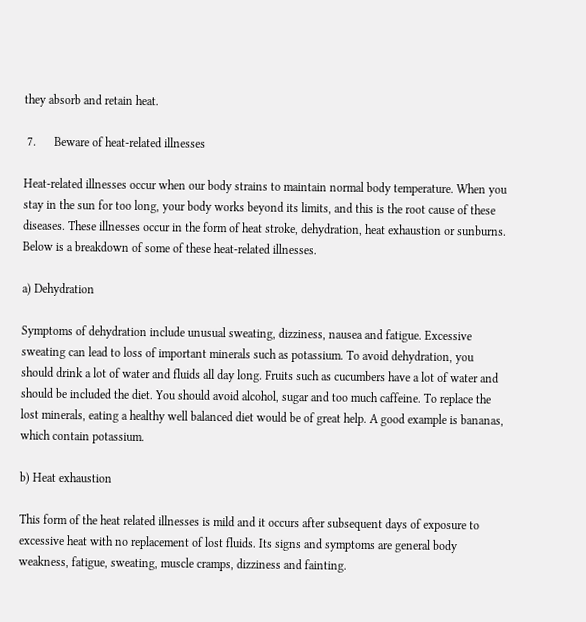they absorb and retain heat.

 7.      Beware of heat-related illnesses

Heat-related illnesses occur when our body strains to maintain normal body temperature. When you stay in the sun for too long, your body works beyond its limits, and this is the root cause of these diseases. These illnesses occur in the form of heat stroke, dehydration, heat exhaustion or sunburns. Below is a breakdown of some of these heat-related illnesses.

a) Dehydration

Symptoms of dehydration include unusual sweating, dizziness, nausea and fatigue. Excessive sweating can lead to loss of important minerals such as potassium. To avoid dehydration, you should drink a lot of water and fluids all day long. Fruits such as cucumbers have a lot of water and should be included the diet. You should avoid alcohol, sugar and too much caffeine. To replace the lost minerals, eating a healthy well balanced diet would be of great help. A good example is bananas, which contain potassium.

b) Heat exhaustion

This form of the heat related illnesses is mild and it occurs after subsequent days of exposure to excessive heat with no replacement of lost fluids. Its signs and symptoms are general body weakness, fatigue, sweating, muscle cramps, dizziness and fainting.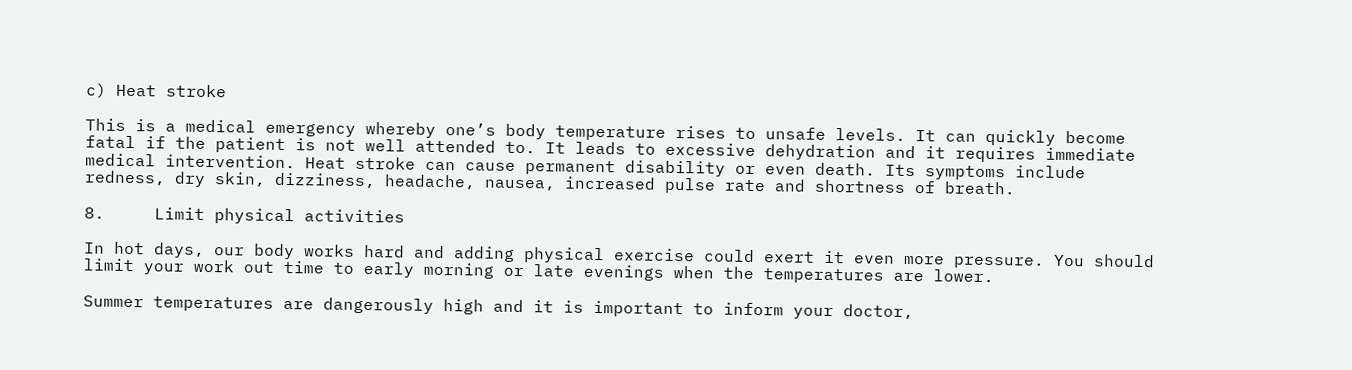c) Heat stroke

This is a medical emergency whereby one’s body temperature rises to unsafe levels. It can quickly become fatal if the patient is not well attended to. It leads to excessive dehydration and it requires immediate medical intervention. Heat stroke can cause permanent disability or even death. Its symptoms include redness, dry skin, dizziness, headache, nausea, increased pulse rate and shortness of breath.

8.     Limit physical activities

In hot days, our body works hard and adding physical exercise could exert it even more pressure. You should limit your work out time to early morning or late evenings when the temperatures are lower.

Summer temperatures are dangerously high and it is important to inform your doctor,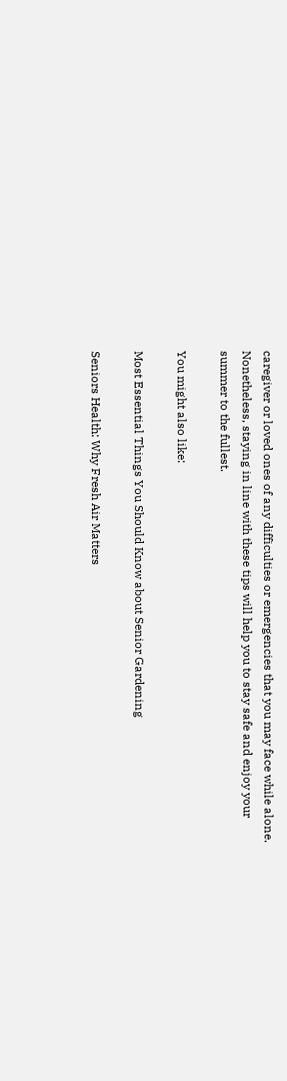caregiver or loved ones of any difficulties or emergencies that you may face while alone. Nonetheless, staying in line with these tips will help you to stay safe and enjoy your summer to the fullest.

You might also like:

Most Essential Things You Should Know about Senior Gardening

Seniors Health: Why Fresh Air Matters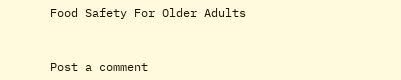Food Safety For Older Adults


Post a comment